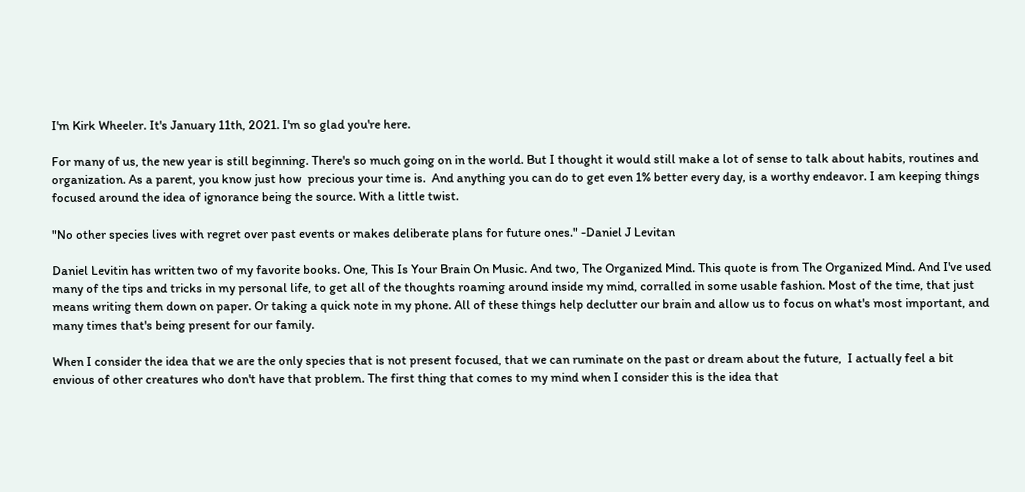I'm Kirk Wheeler. It's January 11th, 2021. I'm so glad you're here.

For many of us, the new year is still beginning. There's so much going on in the world. But I thought it would still make a lot of sense to talk about habits, routines and organization. As a parent, you know just how  precious your time is.  And anything you can do to get even 1% better every day, is a worthy endeavor. I am keeping things focused around the idea of ignorance being the source. With a little twist.

"No other species lives with regret over past events or makes deliberate plans for future ones." -Daniel J Levitan

Daniel Levitin has written two of my favorite books. One, This Is Your Brain On Music. And two, The Organized Mind. This quote is from The Organized Mind. And I've used many of the tips and tricks in my personal life, to get all of the thoughts roaming around inside my mind, corralled in some usable fashion. Most of the time, that just means writing them down on paper. Or taking a quick note in my phone. All of these things help declutter our brain and allow us to focus on what's most important, and many times that's being present for our family.

When I consider the idea that we are the only species that is not present focused, that we can ruminate on the past or dream about the future,  I actually feel a bit envious of other creatures who don't have that problem. The first thing that comes to my mind when I consider this is the idea that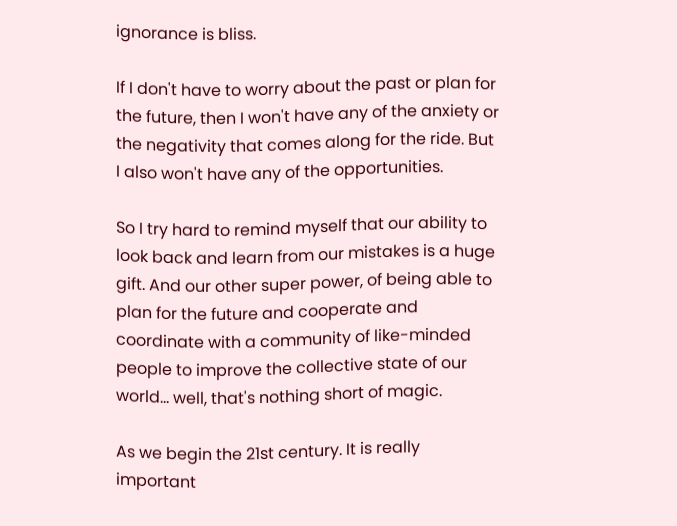ignorance is bliss.

If I don't have to worry about the past or plan for the future, then I won't have any of the anxiety or the negativity that comes along for the ride. But I also won't have any of the opportunities.

So I try hard to remind myself that our ability to look back and learn from our mistakes is a huge gift. And our other super power, of being able to plan for the future and cooperate and coordinate with a community of like-minded people to improve the collective state of our world... well, that's nothing short of magic.

As we begin the 21st century. It is really important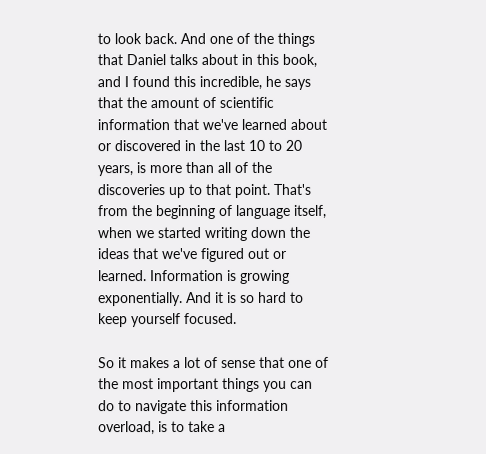to look back. And one of the things that Daniel talks about in this book, and I found this incredible, he says that the amount of scientific information that we've learned about or discovered in the last 10 to 20 years, is more than all of the discoveries up to that point. That's from the beginning of language itself,  when we started writing down the ideas that we've figured out or learned. Information is growing exponentially. And it is so hard to keep yourself focused.

So it makes a lot of sense that one of the most important things you can do to navigate this information overload, is to take a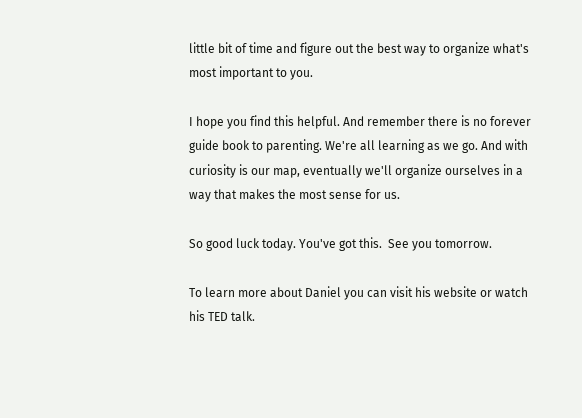little bit of time and figure out the best way to organize what's most important to you.

I hope you find this helpful. And remember there is no forever guide book to parenting. We're all learning as we go. And with curiosity is our map, eventually we'll organize ourselves in a way that makes the most sense for us.

So good luck today. You've got this.  See you tomorrow.

To learn more about Daniel you can visit his website or watch his TED talk.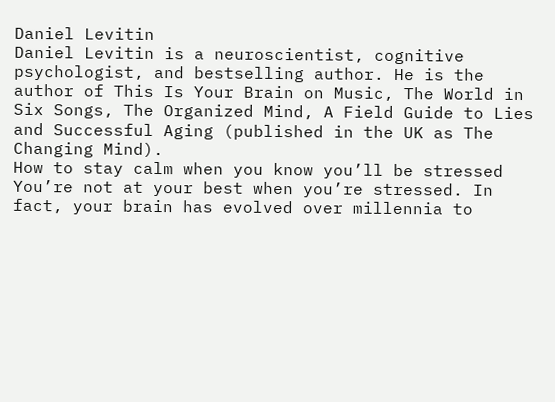Daniel Levitin
Daniel Levitin is a neuroscientist, cognitive psychologist, and bestselling author. He is the author of This Is Your Brain on Music, The World in Six Songs, The Organized Mind, A Field Guide to Lies and Successful Aging (published in the UK as The Changing Mind).
How to stay calm when you know you’ll be stressed
You’re not at your best when you’re stressed. In fact, your brain has evolved over millennia to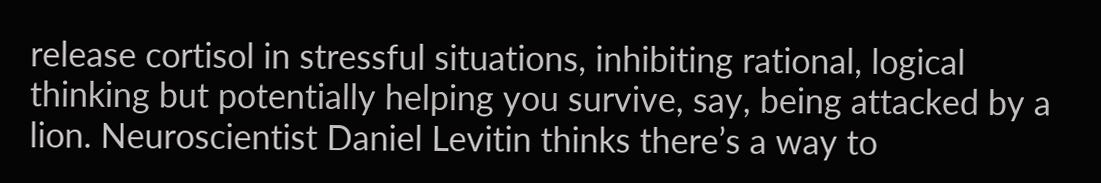release cortisol in stressful situations, inhibiting rational, logical thinking but potentially helping you survive, say, being attacked by a lion. Neuroscientist Daniel Levitin thinks there’s a way to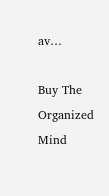av…

Buy The Organized Mind